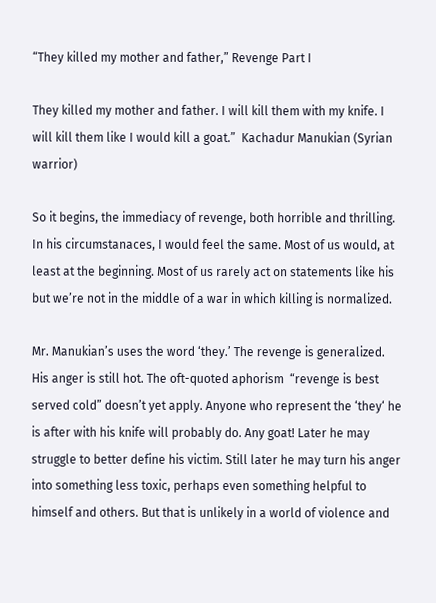“They killed my mother and father,” Revenge Part I

They killed my mother and father. I will kill them with my knife. I will kill them like I would kill a goat.”  Kachadur Manukian (Syrian warrior)

So it begins, the immediacy of revenge, both horrible and thrilling. In his circumstanaces, I would feel the same. Most of us would, at least at the beginning. Most of us rarely act on statements like his but we’re not in the middle of a war in which killing is normalized.

Mr. Manukian’s uses the word ‘they.’ The revenge is generalized. His anger is still hot. The oft-quoted aphorism  “revenge is best served cold” doesn’t yet apply. Anyone who represent the ‘they‘ he is after with his knife will probably do. Any goat! Later he may struggle to better define his victim. Still later he may turn his anger into something less toxic, perhaps even something helpful to himself and others. But that is unlikely in a world of violence and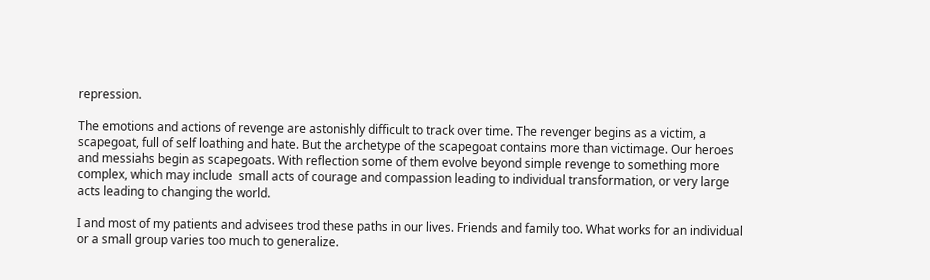repression.

The emotions and actions of revenge are astonishly difficult to track over time. The revenger begins as a victim, a scapegoat, full of self loathing and hate. But the archetype of the scapegoat contains more than victimage. Our heroes and messiahs begin as scapegoats. With reflection some of them evolve beyond simple revenge to something more complex, which may include  small acts of courage and compassion leading to individual transformation, or very large acts leading to changing the world.

I and most of my patients and advisees trod these paths in our lives. Friends and family too. What works for an individual or a small group varies too much to generalize.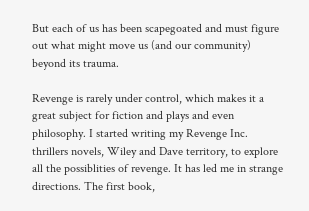But each of us has been scapegoated and must figure out what might move us (and our community) beyond its trauma.

Revenge is rarely under control, which makes it a great subject for fiction and plays and even philosophy. I started writing my Revenge Inc. thrillers novels, Wiley and Dave territory, to explore all the possiblities of revenge. It has led me in strange directions. The first book,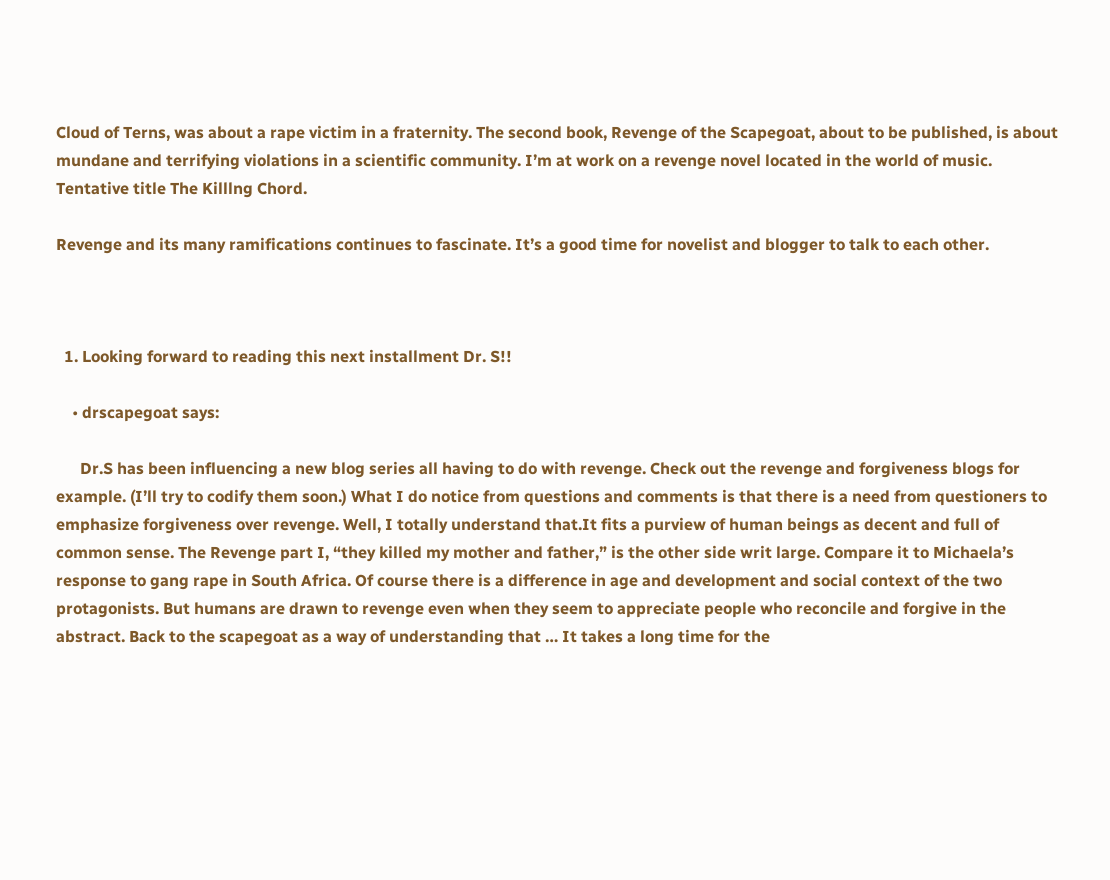Cloud of Terns, was about a rape victim in a fraternity. The second book, Revenge of the Scapegoat, about to be published, is about mundane and terrifying violations in a scientific community. I’m at work on a revenge novel located in the world of music. Tentative title The Killlng Chord.

Revenge and its many ramifications continues to fascinate. It’s a good time for novelist and blogger to talk to each other.



  1. Looking forward to reading this next installment Dr. S!!

    • drscapegoat says:

      Dr.S has been influencing a new blog series all having to do with revenge. Check out the revenge and forgiveness blogs for example. (I’ll try to codify them soon.) What I do notice from questions and comments is that there is a need from questioners to emphasize forgiveness over revenge. Well, I totally understand that.It fits a purview of human beings as decent and full of common sense. The Revenge part I, “they killed my mother and father,” is the other side writ large. Compare it to Michaela’s response to gang rape in South Africa. Of course there is a difference in age and development and social context of the two protagonists. But humans are drawn to revenge even when they seem to appreciate people who reconcile and forgive in the abstract. Back to the scapegoat as a way of understanding that … It takes a long time for the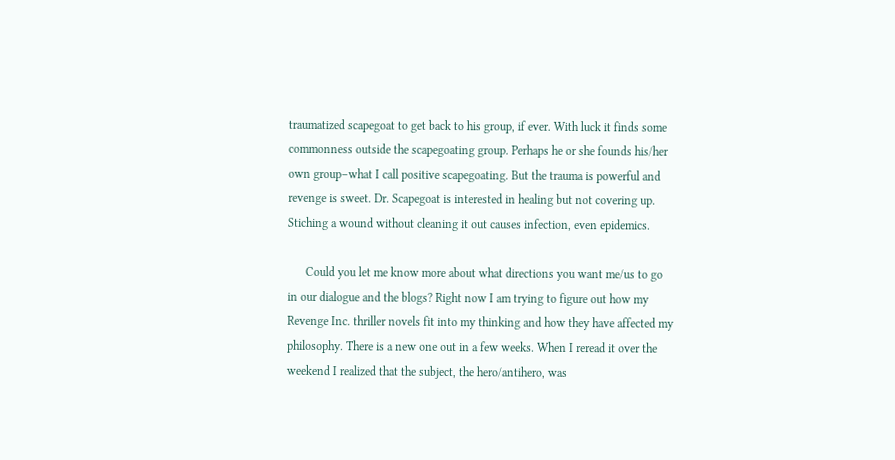traumatized scapegoat to get back to his group, if ever. With luck it finds some commonness outside the scapegoating group. Perhaps he or she founds his/her own group–what I call positive scapegoating. But the trauma is powerful and revenge is sweet. Dr. Scapegoat is interested in healing but not covering up. Stiching a wound without cleaning it out causes infection, even epidemics.

      Could you let me know more about what directions you want me/us to go in our dialogue and the blogs? Right now I am trying to figure out how my Revenge Inc. thriller novels fit into my thinking and how they have affected my philosophy. There is a new one out in a few weeks. When I reread it over the weekend I realized that the subject, the hero/antihero, was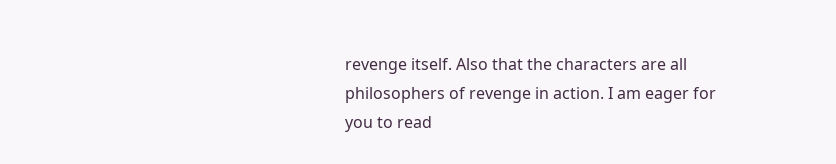revenge itself. Also that the characters are all philosophers of revenge in action. I am eager for you to read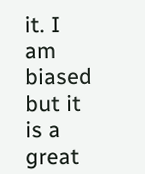it. I am biased but it is a great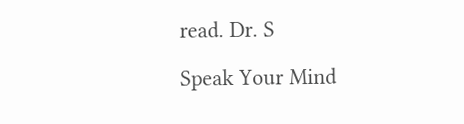read. Dr. S

Speak Your Mind